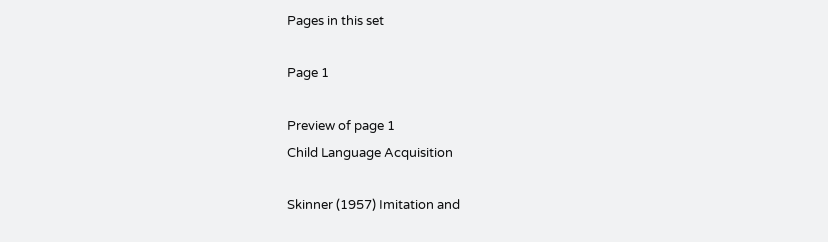Pages in this set

Page 1

Preview of page 1
Child Language Acquisition

Skinner (1957) Imitation and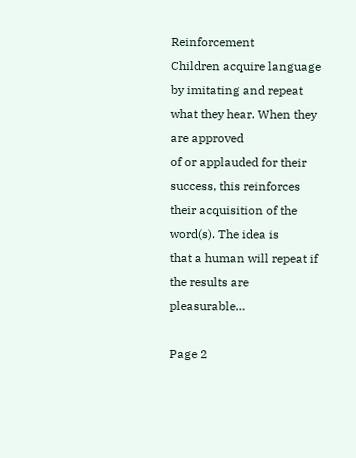Reinforcement
Children acquire language by imitating and repeat what they hear. When they are approved
of or applauded for their success, this reinforces their acquisition of the word(s). The idea is
that a human will repeat if the results are pleasurable…

Page 2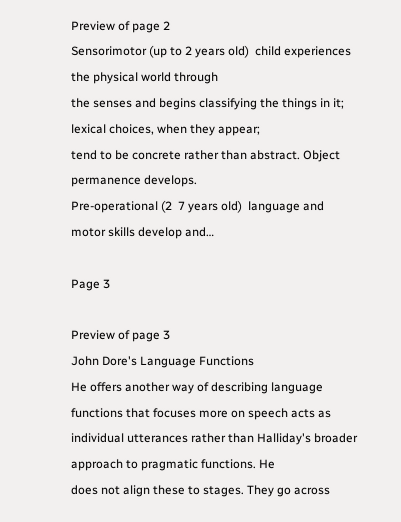Preview of page 2
Sensorimotor (up to 2 years old)  child experiences the physical world through
the senses and begins classifying the things in it; lexical choices, when they appear;
tend to be concrete rather than abstract. Object permanence develops.
Pre-operational (2  7 years old)  language and motor skills develop and…

Page 3

Preview of page 3
John Dore's Language Functions
He offers another way of describing language functions that focuses more on speech acts as
individual utterances rather than Halliday's broader approach to pragmatic functions. He
does not align these to stages. They go across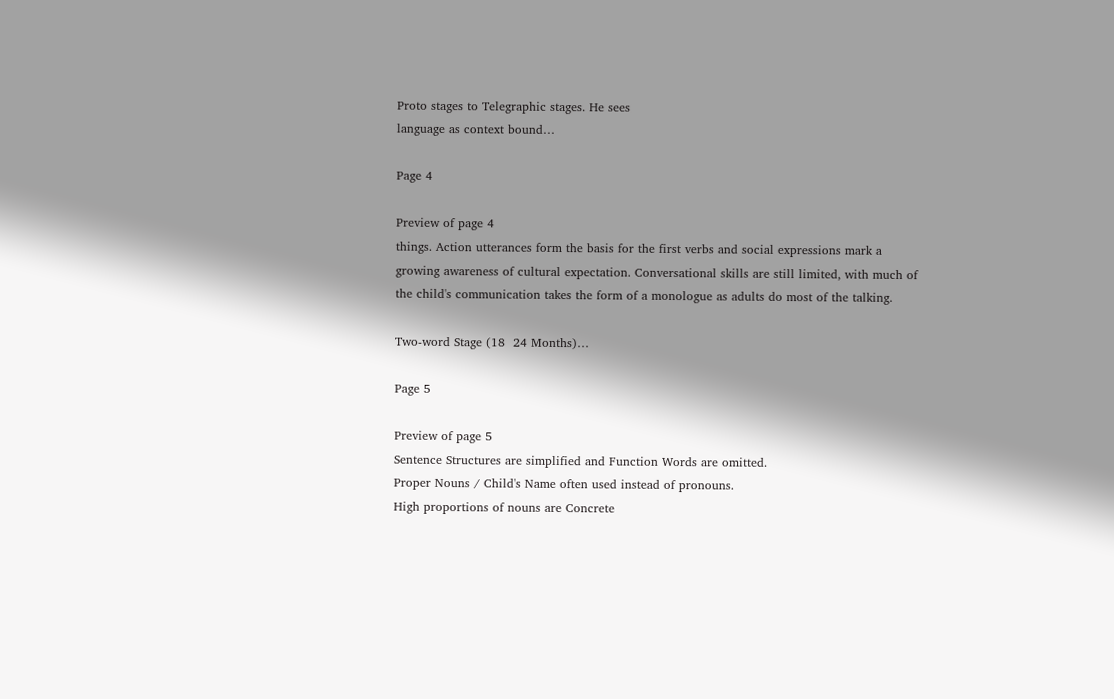Proto stages to Telegraphic stages. He sees
language as context bound…

Page 4

Preview of page 4
things. Action utterances form the basis for the first verbs and social expressions mark a
growing awareness of cultural expectation. Conversational skills are still limited, with much of
the child's communication takes the form of a monologue as adults do most of the talking.

Two-word Stage (18  24 Months)…

Page 5

Preview of page 5
Sentence Structures are simplified and Function Words are omitted.
Proper Nouns / Child's Name often used instead of pronouns.
High proportions of nouns are Concrete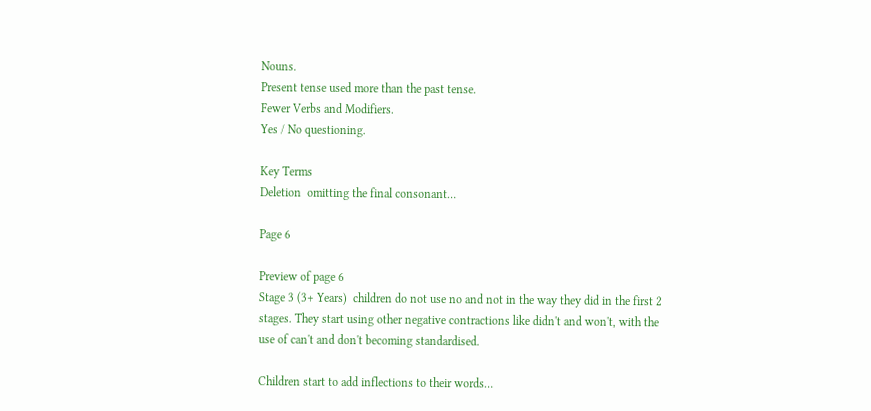Nouns.
Present tense used more than the past tense.
Fewer Verbs and Modifiers.
Yes / No questioning.

Key Terms
Deletion  omitting the final consonant…

Page 6

Preview of page 6
Stage 3 (3+ Years)  children do not use no and not in the way they did in the first 2
stages. They start using other negative contractions like didn't and won't, with the
use of can't and don't becoming standardised.

Children start to add inflections to their words…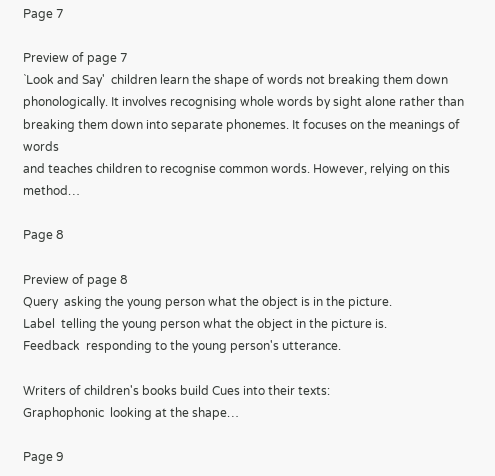Page 7

Preview of page 7
`Look and Say'  children learn the shape of words not breaking them down
phonologically. It involves recognising whole words by sight alone rather than
breaking them down into separate phonemes. It focuses on the meanings of words
and teaches children to recognise common words. However, relying on this method…

Page 8

Preview of page 8
Query  asking the young person what the object is in the picture.
Label  telling the young person what the object in the picture is.
Feedback  responding to the young person's utterance.

Writers of children's books build Cues into their texts:
Graphophonic  looking at the shape…

Page 9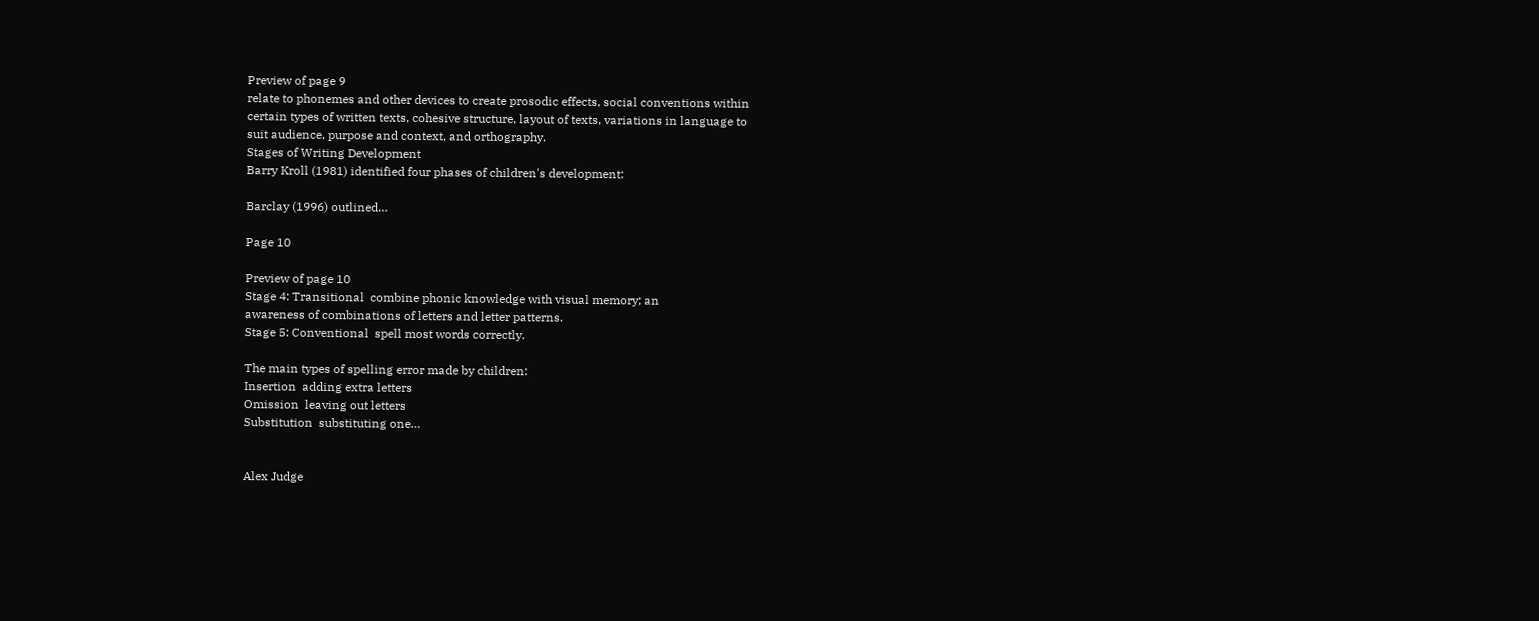Preview of page 9
relate to phonemes and other devices to create prosodic effects, social conventions within
certain types of written texts, cohesive structure, layout of texts, variations in language to
suit audience, purpose and context, and orthography.
Stages of Writing Development
Barry Kroll (1981) identified four phases of children's development:

Barclay (1996) outlined…

Page 10

Preview of page 10
Stage 4: Transitional  combine phonic knowledge with visual memory; an
awareness of combinations of letters and letter patterns.
Stage 5: Conventional  spell most words correctly.

The main types of spelling error made by children:
Insertion  adding extra letters
Omission  leaving out letters
Substitution  substituting one…


Alex Judge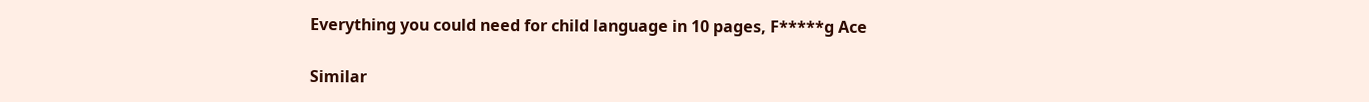Everything you could need for child language in 10 pages, F*****g Ace

Similar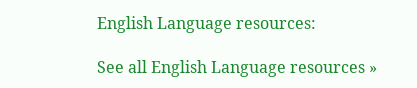English Language resources:

See all English Language resources »